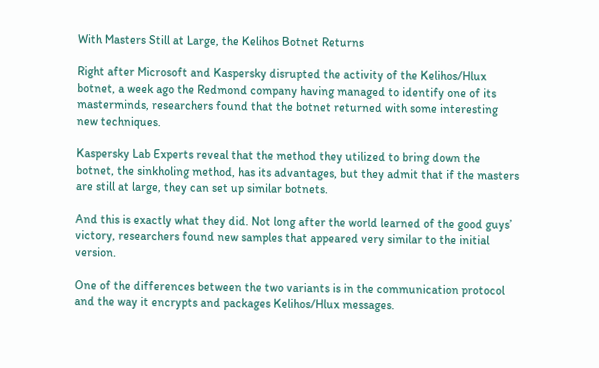With Masters Still at Large, the Kelihos Botnet Returns

Right after Microsoft and Kaspersky disrupted the activity of the Kelihos/Hlux botnet, a week ago the Redmond company having managed to identify one of its masterminds, researchers found that the botnet returned with some interesting new techniques.

Kaspersky Lab Experts reveal that the method they utilized to bring down the botnet, the sinkholing method, has its advantages, but they admit that if the masters are still at large, they can set up similar botnets.

And this is exactly what they did. Not long after the world learned of the good guys’ victory, researchers found new samples that appeared very similar to the initial version.

One of the differences between the two variants is in the communication protocol and the way it encrypts and packages Kelihos/Hlux messages.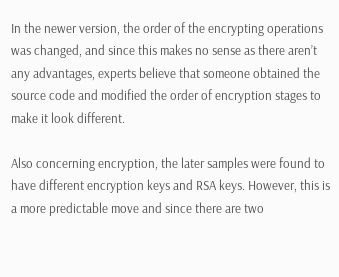In the newer version, the order of the encrypting operations was changed, and since this makes no sense as there aren’t any advantages, experts believe that someone obtained the source code and modified the order of encryption stages to make it look different.

Also concerning encryption, the later samples were found to have different encryption keys and RSA keys. However, this is a more predictable move and since there are two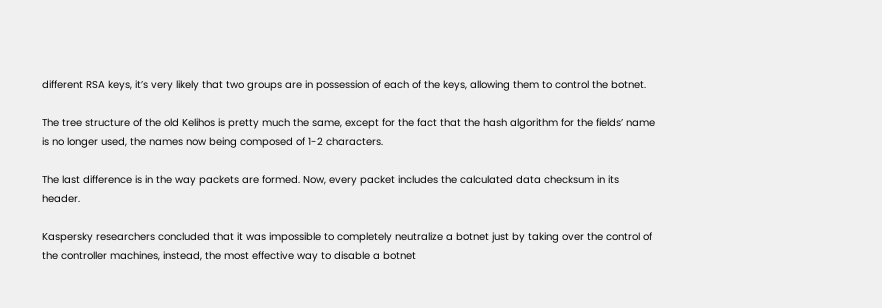different RSA keys, it’s very likely that two groups are in possession of each of the keys, allowing them to control the botnet.

The tree structure of the old Kelihos is pretty much the same, except for the fact that the hash algorithm for the fields’ name is no longer used, the names now being composed of 1-2 characters.

The last difference is in the way packets are formed. Now, every packet includes the calculated data checksum in its header.

Kaspersky researchers concluded that it was impossible to completely neutralize a botnet just by taking over the control of the controller machines, instead, the most effective way to disable a botnet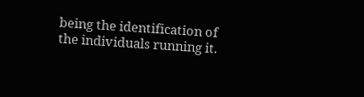being the identification of the individuals running it.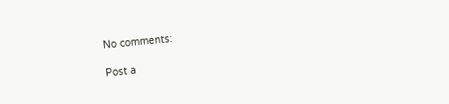No comments:

Post a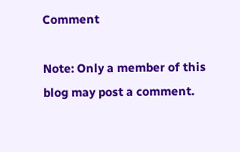Comment

Note: Only a member of this blog may post a comment.